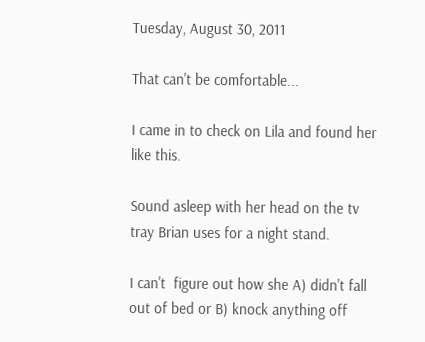Tuesday, August 30, 2011

That can't be comfortable...

I came in to check on Lila and found her like this.

Sound asleep with her head on the tv tray Brian uses for a night stand.

I can't  figure out how she A) didn't fall out of bed or B) knock anything off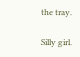the tray.

Silly girl.